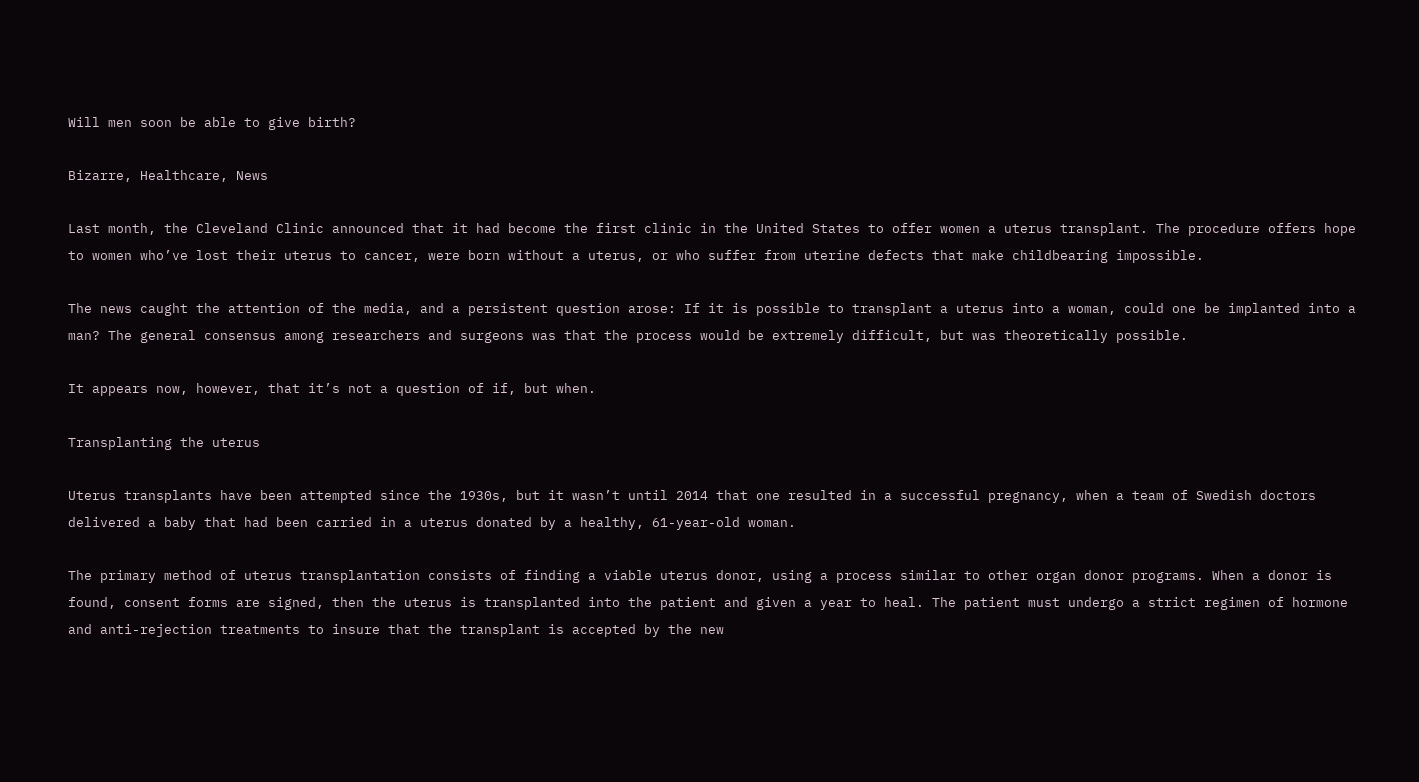Will men soon be able to give birth?

Bizarre, Healthcare, News

Last month, the Cleveland Clinic announced that it had become the first clinic in the United States to offer women a uterus transplant. The procedure offers hope to women who’ve lost their uterus to cancer, were born without a uterus, or who suffer from uterine defects that make childbearing impossible.

The news caught the attention of the media, and a persistent question arose: If it is possible to transplant a uterus into a woman, could one be implanted into a man? The general consensus among researchers and surgeons was that the process would be extremely difficult, but was theoretically possible.

It appears now, however, that it’s not a question of if, but when.

Transplanting the uterus

Uterus transplants have been attempted since the 1930s, but it wasn’t until 2014 that one resulted in a successful pregnancy, when a team of Swedish doctors delivered a baby that had been carried in a uterus donated by a healthy, 61-year-old woman.

The primary method of uterus transplantation consists of finding a viable uterus donor, using a process similar to other organ donor programs. When a donor is found, consent forms are signed, then the uterus is transplanted into the patient and given a year to heal. The patient must undergo a strict regimen of hormone and anti-rejection treatments to insure that the transplant is accepted by the new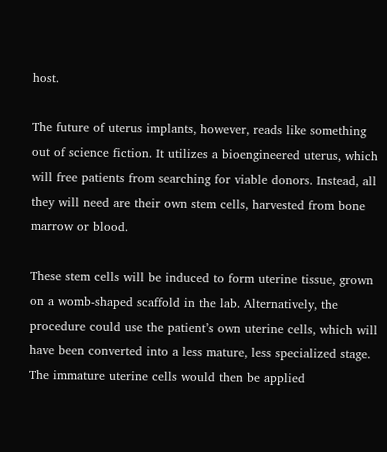host.

The future of uterus implants, however, reads like something out of science fiction. It utilizes a bioengineered uterus, which will free patients from searching for viable donors. Instead, all they will need are their own stem cells, harvested from bone marrow or blood.

These stem cells will be induced to form uterine tissue, grown on a womb-shaped scaffold in the lab. Alternatively, the procedure could use the patient’s own uterine cells, which will have been converted into a less mature, less specialized stage. The immature uterine cells would then be applied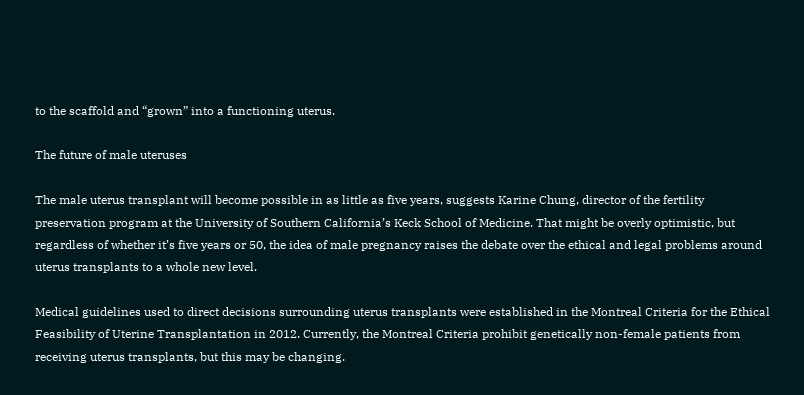to the scaffold and “grown” into a functioning uterus.

The future of male uteruses

The male uterus transplant will become possible in as little as five years, suggests Karine Chung, director of the fertility preservation program at the University of Southern California’s Keck School of Medicine. That might be overly optimistic, but regardless of whether it’s five years or 50, the idea of male pregnancy raises the debate over the ethical and legal problems around uterus transplants to a whole new level.

Medical guidelines used to direct decisions surrounding uterus transplants were established in the Montreal Criteria for the Ethical Feasibility of Uterine Transplantation in 2012. Currently, the Montreal Criteria prohibit genetically non-female patients from receiving uterus transplants, but this may be changing.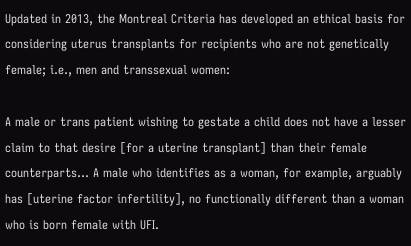Updated in 2013, the Montreal Criteria has developed an ethical basis for considering uterus transplants for recipients who are not genetically female; i.e., men and transsexual women:

A male or trans patient wishing to gestate a child does not have a lesser claim to that desire [for a uterine transplant] than their female counterparts… A male who identifies as a woman, for example, arguably has [uterine factor infertility], no functionally different than a woman who is born female with UFI.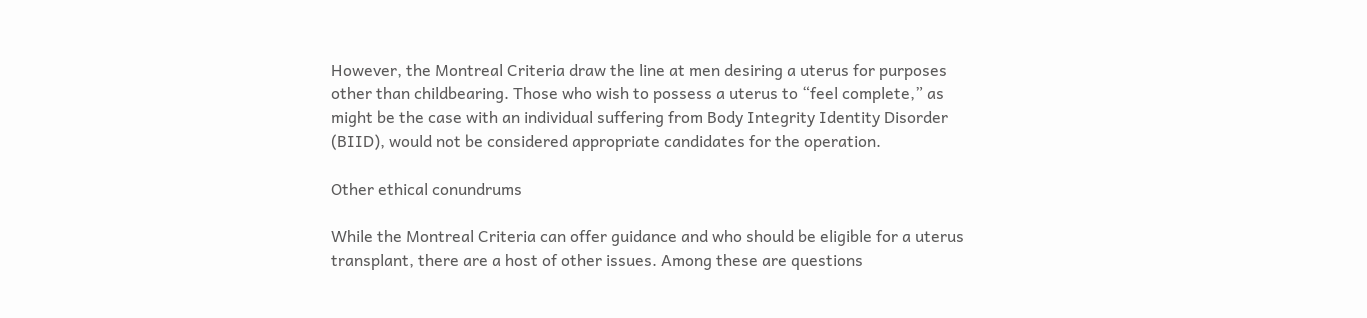However, the Montreal Criteria draw the line at men desiring a uterus for purposes other than childbearing. Those who wish to possess a uterus to “feel complete,” as might be the case with an individual suffering from Body Integrity Identity Disorder (BIID), would not be considered appropriate candidates for the operation.

Other ethical conundrums

While the Montreal Criteria can offer guidance and who should be eligible for a uterus transplant, there are a host of other issues. Among these are questions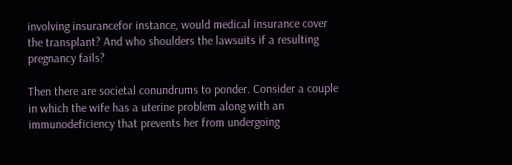involving insurancefor instance, would medical insurance cover the transplant? And who shoulders the lawsuits if a resulting pregnancy fails?

Then there are societal conundrums to ponder. Consider a couple in which the wife has a uterine problem along with an immunodeficiency that prevents her from undergoing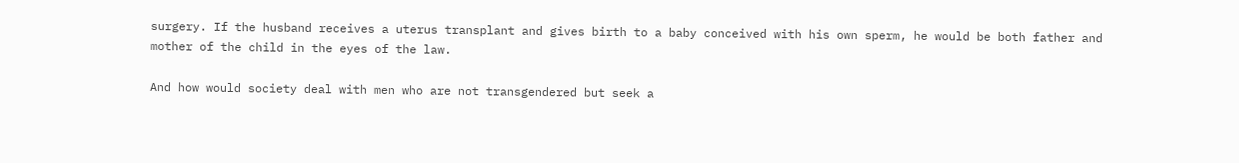surgery. If the husband receives a uterus transplant and gives birth to a baby conceived with his own sperm, he would be both father and mother of the child in the eyes of the law.

And how would society deal with men who are not transgendered but seek a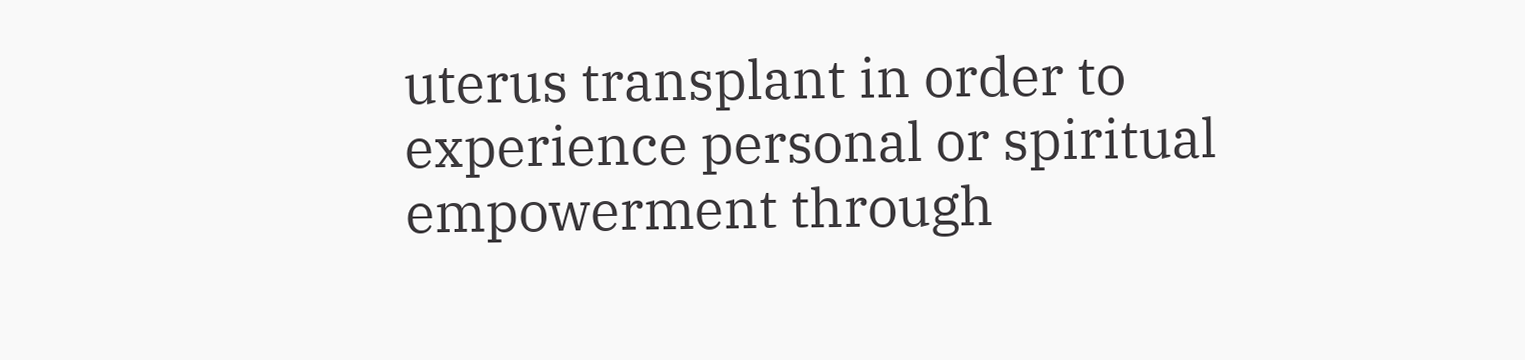uterus transplant in order to experience personal or spiritual empowerment through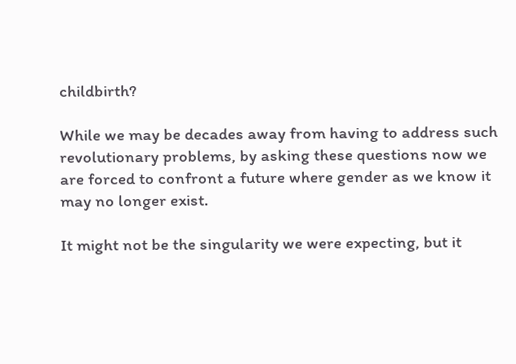childbirth?

While we may be decades away from having to address such revolutionary problems, by asking these questions now we are forced to confront a future where gender as we know it may no longer exist.

It might not be the singularity we were expecting, but it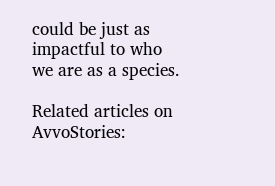could be just as impactful to who we are as a species.

Related articles on AvvoStories: